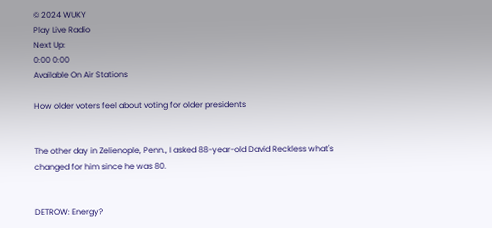© 2024 WUKY
Play Live Radio
Next Up:
0:00 0:00
Available On Air Stations

How older voters feel about voting for older presidents


The other day in Zelienople, Penn., I asked 88-year-old David Reckless what's changed for him since he was 80.


DETROW: Energy?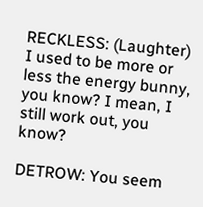RECKLESS: (Laughter) I used to be more or less the energy bunny, you know? I mean, I still work out, you know?

DETROW: You seem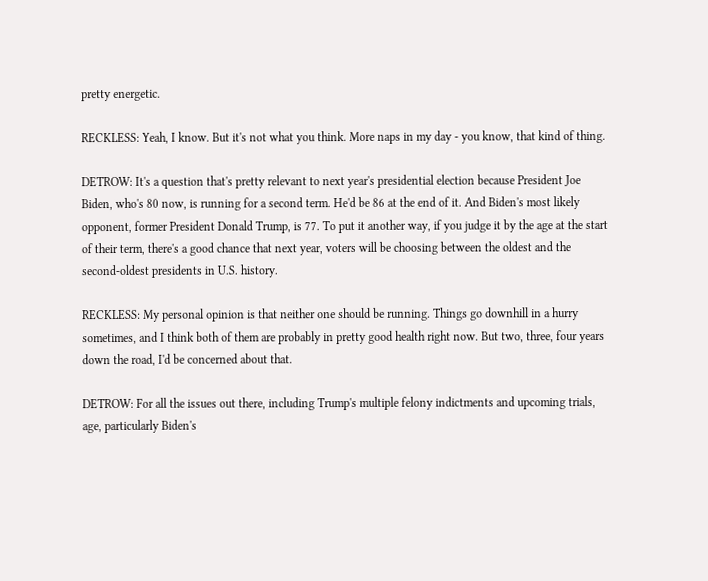pretty energetic.

RECKLESS: Yeah, I know. But it's not what you think. More naps in my day - you know, that kind of thing.

DETROW: It's a question that's pretty relevant to next year's presidential election because President Joe Biden, who's 80 now, is running for a second term. He'd be 86 at the end of it. And Biden's most likely opponent, former President Donald Trump, is 77. To put it another way, if you judge it by the age at the start of their term, there's a good chance that next year, voters will be choosing between the oldest and the second-oldest presidents in U.S. history.

RECKLESS: My personal opinion is that neither one should be running. Things go downhill in a hurry sometimes, and I think both of them are probably in pretty good health right now. But two, three, four years down the road, I'd be concerned about that.

DETROW: For all the issues out there, including Trump's multiple felony indictments and upcoming trials, age, particularly Biden's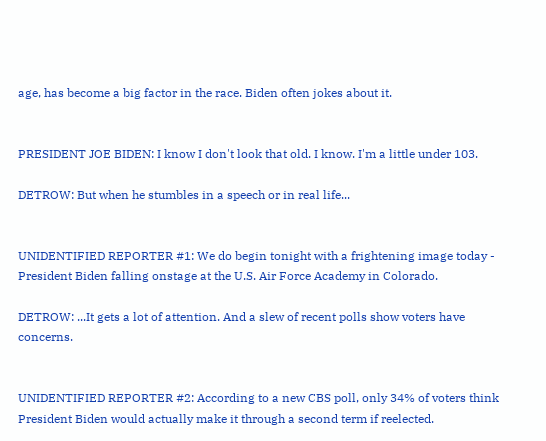age, has become a big factor in the race. Biden often jokes about it.


PRESIDENT JOE BIDEN: I know I don't look that old. I know. I'm a little under 103.

DETROW: But when he stumbles in a speech or in real life...


UNIDENTIFIED REPORTER #1: We do begin tonight with a frightening image today - President Biden falling onstage at the U.S. Air Force Academy in Colorado.

DETROW: ...It gets a lot of attention. And a slew of recent polls show voters have concerns.


UNIDENTIFIED REPORTER #2: According to a new CBS poll, only 34% of voters think President Biden would actually make it through a second term if reelected.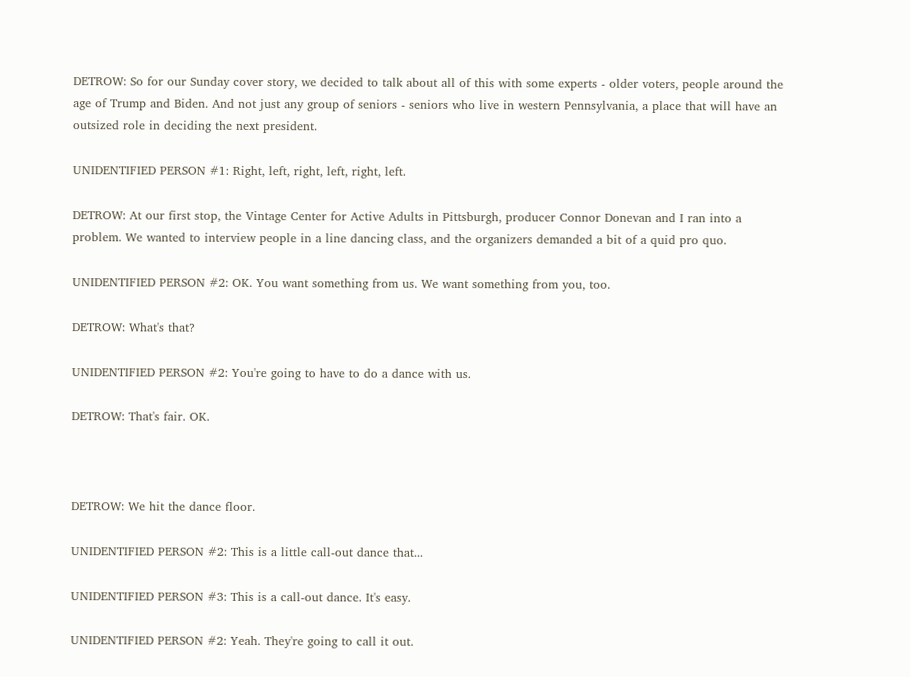DETROW: So for our Sunday cover story, we decided to talk about all of this with some experts - older voters, people around the age of Trump and Biden. And not just any group of seniors - seniors who live in western Pennsylvania, a place that will have an outsized role in deciding the next president.

UNIDENTIFIED PERSON #1: Right, left, right, left, right, left.

DETROW: At our first stop, the Vintage Center for Active Adults in Pittsburgh, producer Connor Donevan and I ran into a problem. We wanted to interview people in a line dancing class, and the organizers demanded a bit of a quid pro quo.

UNIDENTIFIED PERSON #2: OK. You want something from us. We want something from you, too.

DETROW: What's that?

UNIDENTIFIED PERSON #2: You're going to have to do a dance with us.

DETROW: That's fair. OK.



DETROW: We hit the dance floor.

UNIDENTIFIED PERSON #2: This is a little call-out dance that...

UNIDENTIFIED PERSON #3: This is a call-out dance. It's easy.

UNIDENTIFIED PERSON #2: Yeah. They're going to call it out.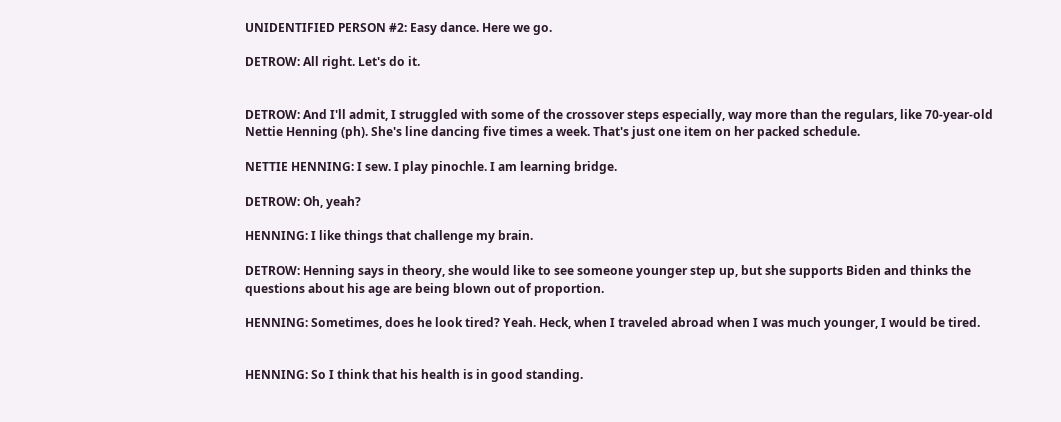UNIDENTIFIED PERSON #2: Easy dance. Here we go.

DETROW: All right. Let's do it.


DETROW: And I'll admit, I struggled with some of the crossover steps especially, way more than the regulars, like 70-year-old Nettie Henning (ph). She's line dancing five times a week. That's just one item on her packed schedule.

NETTIE HENNING: I sew. I play pinochle. I am learning bridge.

DETROW: Oh, yeah?

HENNING: I like things that challenge my brain.

DETROW: Henning says in theory, she would like to see someone younger step up, but she supports Biden and thinks the questions about his age are being blown out of proportion.

HENNING: Sometimes, does he look tired? Yeah. Heck, when I traveled abroad when I was much younger, I would be tired.


HENNING: So I think that his health is in good standing.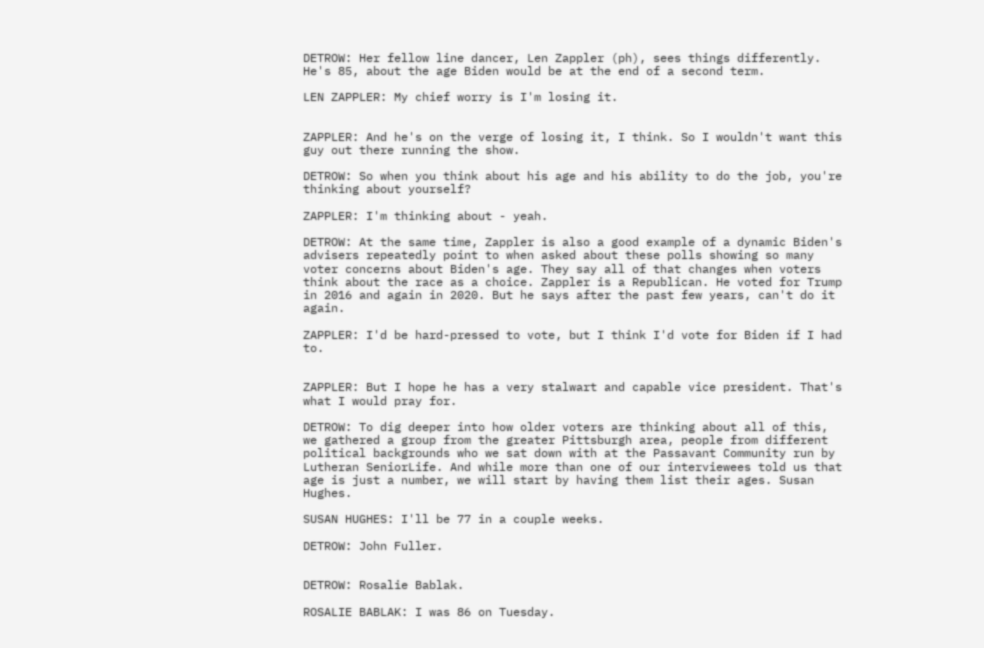DETROW: Her fellow line dancer, Len Zappler (ph), sees things differently. He's 85, about the age Biden would be at the end of a second term.

LEN ZAPPLER: My chief worry is I'm losing it.


ZAPPLER: And he's on the verge of losing it, I think. So I wouldn't want this guy out there running the show.

DETROW: So when you think about his age and his ability to do the job, you're thinking about yourself?

ZAPPLER: I'm thinking about - yeah.

DETROW: At the same time, Zappler is also a good example of a dynamic Biden's advisers repeatedly point to when asked about these polls showing so many voter concerns about Biden's age. They say all of that changes when voters think about the race as a choice. Zappler is a Republican. He voted for Trump in 2016 and again in 2020. But he says after the past few years, can't do it again.

ZAPPLER: I'd be hard-pressed to vote, but I think I'd vote for Biden if I had to.


ZAPPLER: But I hope he has a very stalwart and capable vice president. That's what I would pray for.

DETROW: To dig deeper into how older voters are thinking about all of this, we gathered a group from the greater Pittsburgh area, people from different political backgrounds who we sat down with at the Passavant Community run by Lutheran SeniorLife. And while more than one of our interviewees told us that age is just a number, we will start by having them list their ages. Susan Hughes.

SUSAN HUGHES: I'll be 77 in a couple weeks.

DETROW: John Fuller.


DETROW: Rosalie Bablak.

ROSALIE BABLAK: I was 86 on Tuesday.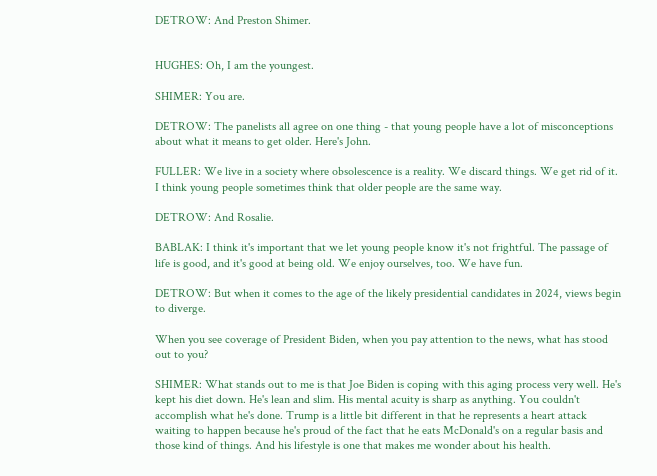DETROW: And Preston Shimer.


HUGHES: Oh, I am the youngest.

SHIMER: You are.

DETROW: The panelists all agree on one thing - that young people have a lot of misconceptions about what it means to get older. Here's John.

FULLER: We live in a society where obsolescence is a reality. We discard things. We get rid of it. I think young people sometimes think that older people are the same way.

DETROW: And Rosalie.

BABLAK: I think it's important that we let young people know it's not frightful. The passage of life is good, and it's good at being old. We enjoy ourselves, too. We have fun.

DETROW: But when it comes to the age of the likely presidential candidates in 2024, views begin to diverge.

When you see coverage of President Biden, when you pay attention to the news, what has stood out to you?

SHIMER: What stands out to me is that Joe Biden is coping with this aging process very well. He's kept his diet down. He's lean and slim. His mental acuity is sharp as anything. You couldn't accomplish what he's done. Trump is a little bit different in that he represents a heart attack waiting to happen because he's proud of the fact that he eats McDonald's on a regular basis and those kind of things. And his lifestyle is one that makes me wonder about his health.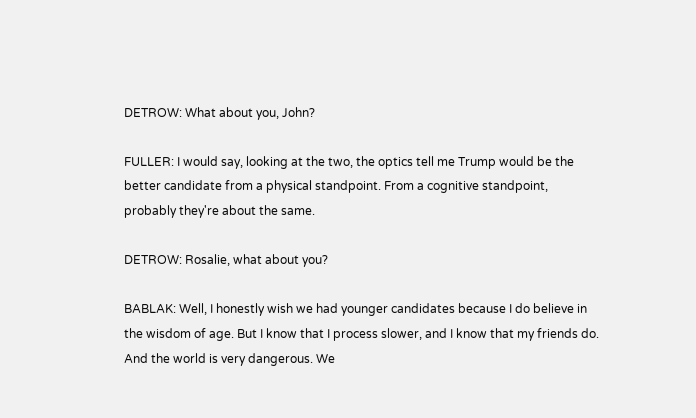DETROW: What about you, John?

FULLER: I would say, looking at the two, the optics tell me Trump would be the better candidate from a physical standpoint. From a cognitive standpoint, probably they're about the same.

DETROW: Rosalie, what about you?

BABLAK: Well, I honestly wish we had younger candidates because I do believe in the wisdom of age. But I know that I process slower, and I know that my friends do. And the world is very dangerous. We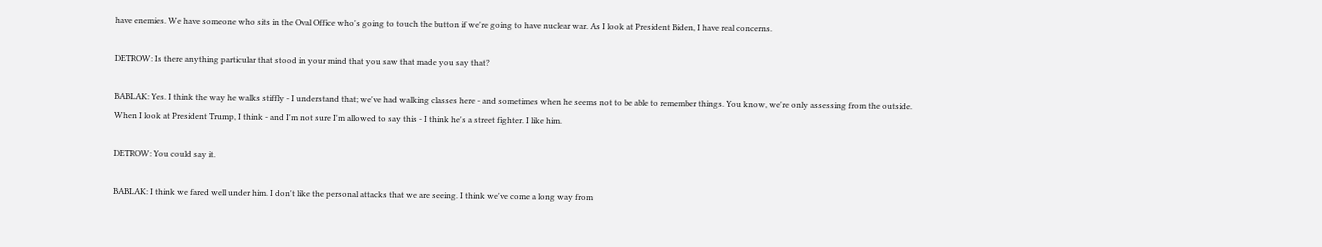have enemies. We have someone who sits in the Oval Office who's going to touch the button if we're going to have nuclear war. As I look at President Biden, I have real concerns.

DETROW: Is there anything particular that stood in your mind that you saw that made you say that?

BABLAK: Yes. I think the way he walks stiffly - I understand that; we've had walking classes here - and sometimes when he seems not to be able to remember things. You know, we're only assessing from the outside. When I look at President Trump, I think - and I'm not sure I'm allowed to say this - I think he's a street fighter. I like him.

DETROW: You could say it.

BABLAK: I think we fared well under him. I don't like the personal attacks that we are seeing. I think we've come a long way from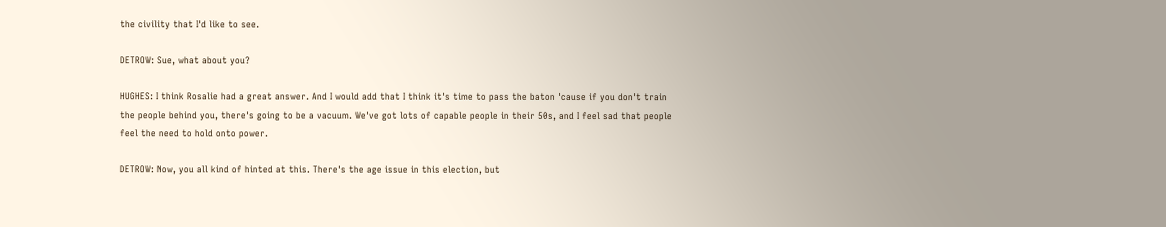the civility that I'd like to see.

DETROW: Sue, what about you?

HUGHES: I think Rosalie had a great answer. And I would add that I think it's time to pass the baton 'cause if you don't train the people behind you, there's going to be a vacuum. We've got lots of capable people in their 50s, and I feel sad that people feel the need to hold onto power.

DETROW: Now, you all kind of hinted at this. There's the age issue in this election, but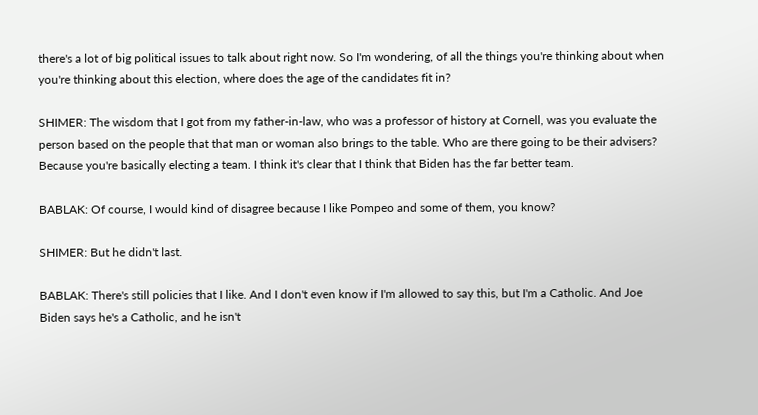there's a lot of big political issues to talk about right now. So I'm wondering, of all the things you're thinking about when you're thinking about this election, where does the age of the candidates fit in?

SHIMER: The wisdom that I got from my father-in-law, who was a professor of history at Cornell, was you evaluate the person based on the people that that man or woman also brings to the table. Who are there going to be their advisers? Because you're basically electing a team. I think it's clear that I think that Biden has the far better team.

BABLAK: Of course, I would kind of disagree because I like Pompeo and some of them, you know?

SHIMER: But he didn't last.

BABLAK: There's still policies that I like. And I don't even know if I'm allowed to say this, but I'm a Catholic. And Joe Biden says he's a Catholic, and he isn't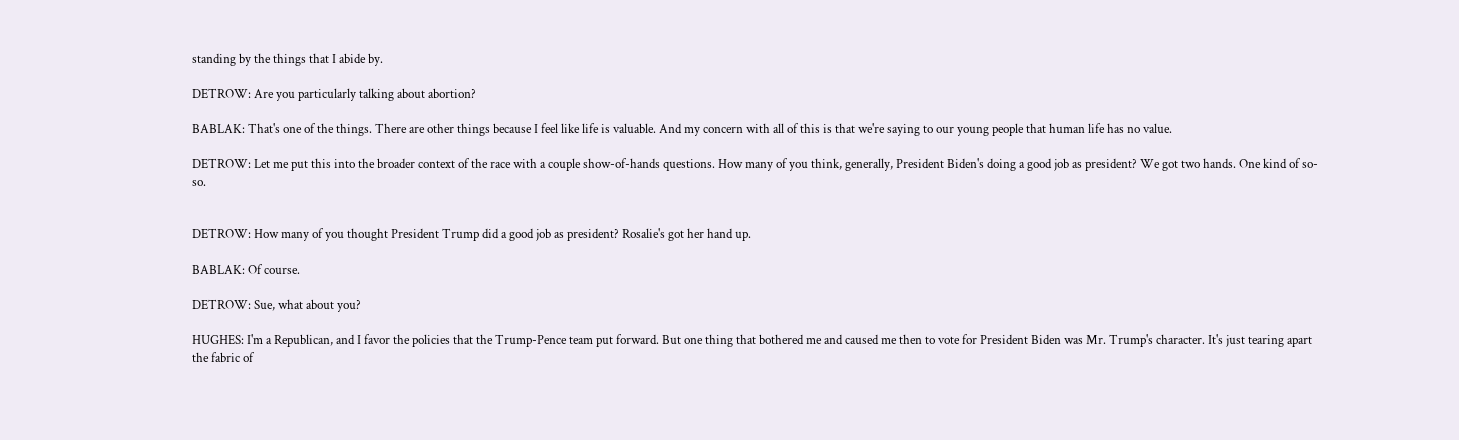standing by the things that I abide by.

DETROW: Are you particularly talking about abortion?

BABLAK: That's one of the things. There are other things because I feel like life is valuable. And my concern with all of this is that we're saying to our young people that human life has no value.

DETROW: Let me put this into the broader context of the race with a couple show-of-hands questions. How many of you think, generally, President Biden's doing a good job as president? We got two hands. One kind of so-so.


DETROW: How many of you thought President Trump did a good job as president? Rosalie's got her hand up.

BABLAK: Of course.

DETROW: Sue, what about you?

HUGHES: I'm a Republican, and I favor the policies that the Trump-Pence team put forward. But one thing that bothered me and caused me then to vote for President Biden was Mr. Trump's character. It's just tearing apart the fabric of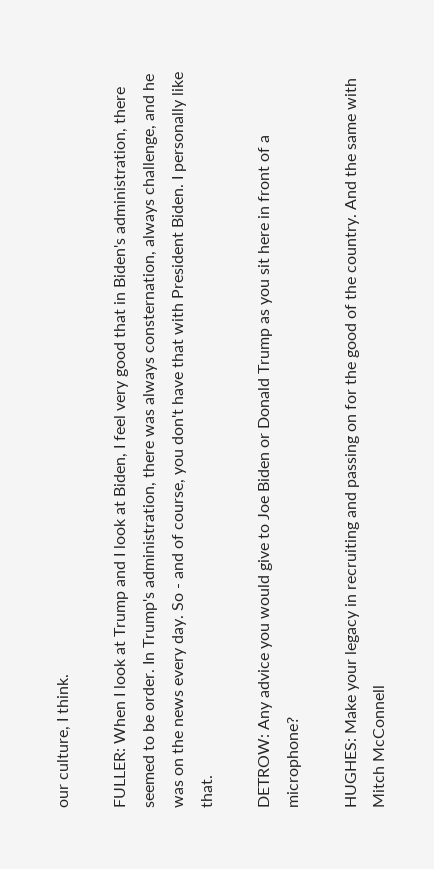our culture, I think.

FULLER: When I look at Trump and I look at Biden, I feel very good that in Biden's administration, there seemed to be order. In Trump's administration, there was always consternation, always challenge, and he was on the news every day. So - and of course, you don't have that with President Biden. I personally like that.

DETROW: Any advice you would give to Joe Biden or Donald Trump as you sit here in front of a microphone?

HUGHES: Make your legacy in recruiting and passing on for the good of the country. And the same with Mitch McConnell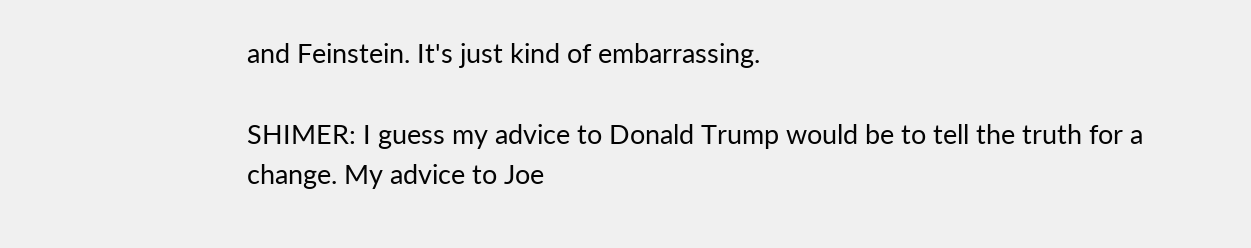and Feinstein. It's just kind of embarrassing.

SHIMER: I guess my advice to Donald Trump would be to tell the truth for a change. My advice to Joe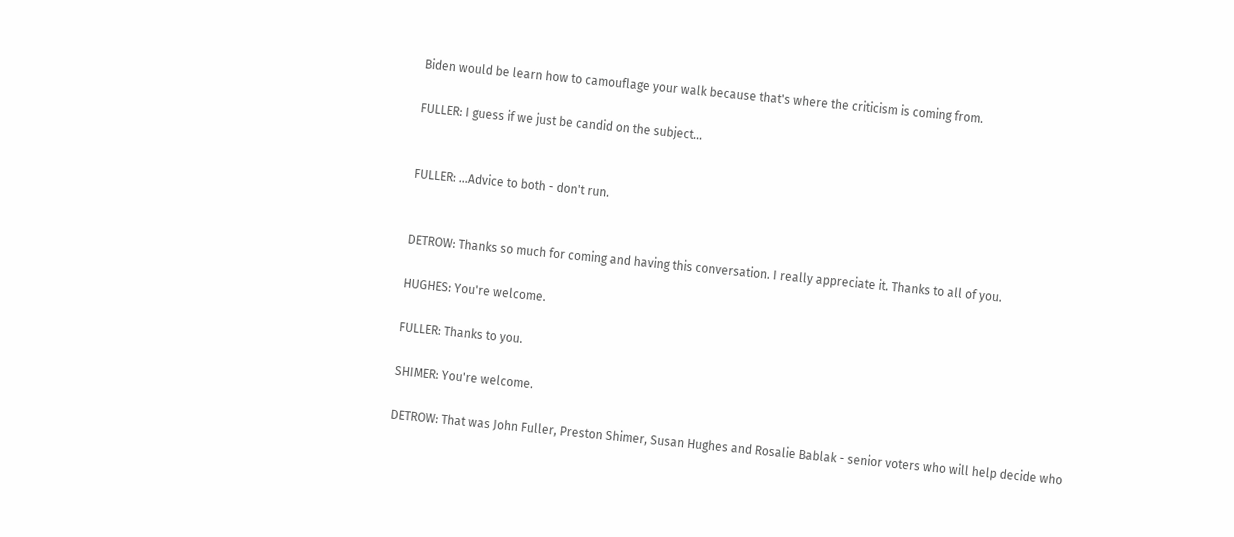Biden would be learn how to camouflage your walk because that's where the criticism is coming from.

FULLER: I guess if we just be candid on the subject...


FULLER: ...Advice to both - don't run.


DETROW: Thanks so much for coming and having this conversation. I really appreciate it. Thanks to all of you.

HUGHES: You're welcome.

FULLER: Thanks to you.

SHIMER: You're welcome.

DETROW: That was John Fuller, Preston Shimer, Susan Hughes and Rosalie Bablak - senior voters who will help decide who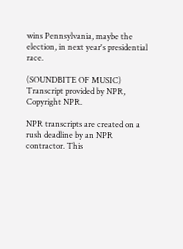wins Pennsylvania, maybe the election, in next year's presidential race.

(SOUNDBITE OF MUSIC) Transcript provided by NPR, Copyright NPR.

NPR transcripts are created on a rush deadline by an NPR contractor. This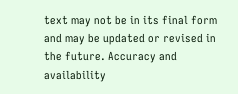text may not be in its final form and may be updated or revised in the future. Accuracy and availability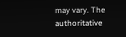may vary. The authoritative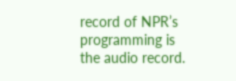record of NPR’s programming is the audio record.